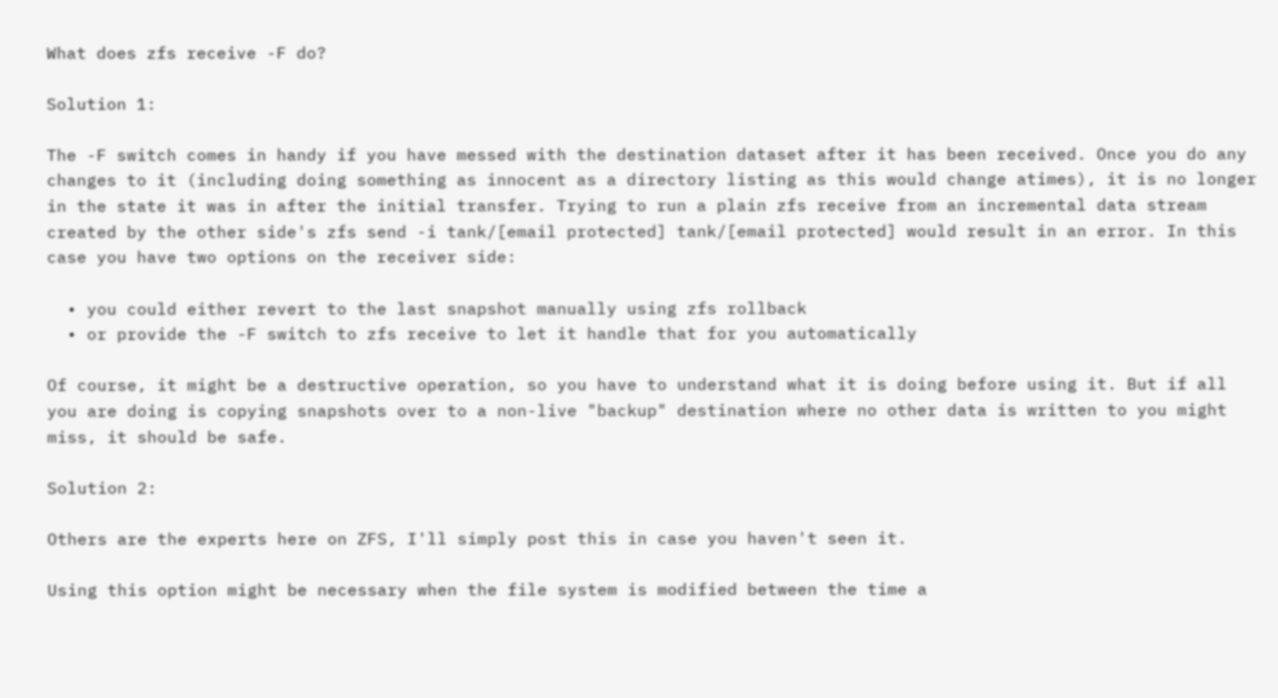What does zfs receive -F do?

Solution 1:

The -F switch comes in handy if you have messed with the destination dataset after it has been received. Once you do any changes to it (including doing something as innocent as a directory listing as this would change atimes), it is no longer in the state it was in after the initial transfer. Trying to run a plain zfs receive from an incremental data stream created by the other side's zfs send -i tank/[email protected] tank/[email protected] would result in an error. In this case you have two options on the receiver side:

  • you could either revert to the last snapshot manually using zfs rollback
  • or provide the -F switch to zfs receive to let it handle that for you automatically

Of course, it might be a destructive operation, so you have to understand what it is doing before using it. But if all you are doing is copying snapshots over to a non-live "backup" destination where no other data is written to you might miss, it should be safe.

Solution 2:

Others are the experts here on ZFS, I'll simply post this in case you haven't seen it.

Using this option might be necessary when the file system is modified between the time a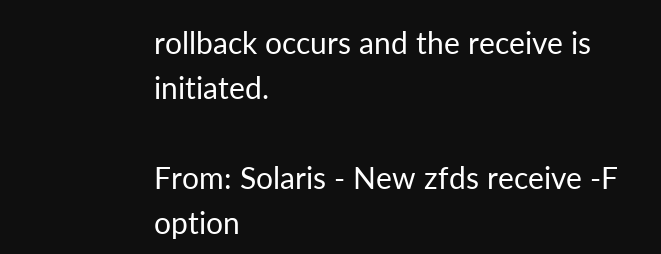rollback occurs and the receive is initiated.

From: Solaris - New zfds receive -F option